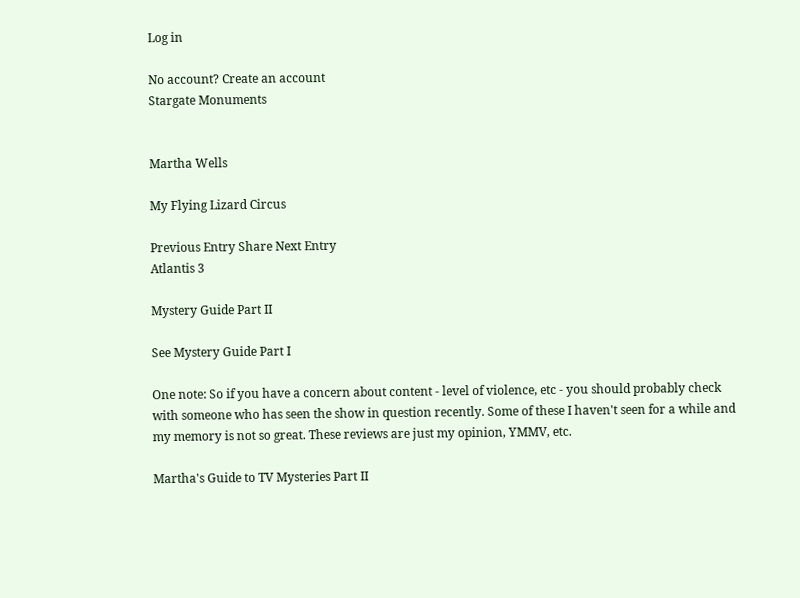Log in

No account? Create an account
Stargate Monuments


Martha Wells

My Flying Lizard Circus

Previous Entry Share Next Entry
Atlantis 3

Mystery Guide Part II

See Mystery Guide Part I

One note: So if you have a concern about content - level of violence, etc - you should probably check with someone who has seen the show in question recently. Some of these I haven't seen for a while and my memory is not so great. These reviews are just my opinion, YMMV, etc.

Martha's Guide to TV Mysteries Part II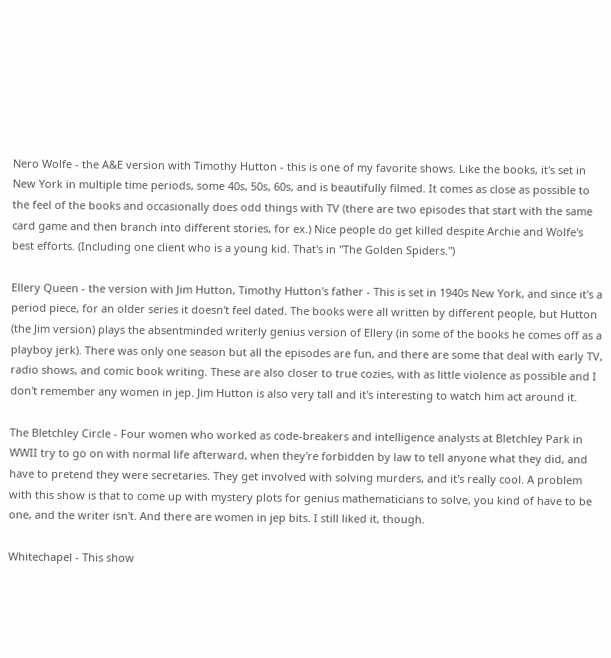Nero Wolfe - the A&E version with Timothy Hutton - this is one of my favorite shows. Like the books, it's set in New York in multiple time periods, some 40s, 50s, 60s, and is beautifully filmed. It comes as close as possible to the feel of the books and occasionally does odd things with TV (there are two episodes that start with the same card game and then branch into different stories, for ex.) Nice people do get killed despite Archie and Wolfe's best efforts. (Including one client who is a young kid. That's in "The Golden Spiders.")

Ellery Queen - the version with Jim Hutton, Timothy Hutton's father - This is set in 1940s New York, and since it's a period piece, for an older series it doesn't feel dated. The books were all written by different people, but Hutton (the Jim version) plays the absentminded writerly genius version of Ellery (in some of the books he comes off as a playboy jerk). There was only one season but all the episodes are fun, and there are some that deal with early TV, radio shows, and comic book writing. These are also closer to true cozies, with as little violence as possible and I don't remember any women in jep. Jim Hutton is also very tall and it's interesting to watch him act around it.

The Bletchley Circle - Four women who worked as code-breakers and intelligence analysts at Bletchley Park in WWII try to go on with normal life afterward, when they're forbidden by law to tell anyone what they did, and have to pretend they were secretaries. They get involved with solving murders, and it's really cool. A problem with this show is that to come up with mystery plots for genius mathematicians to solve, you kind of have to be one, and the writer isn't. And there are women in jep bits. I still liked it, though.

Whitechapel - This show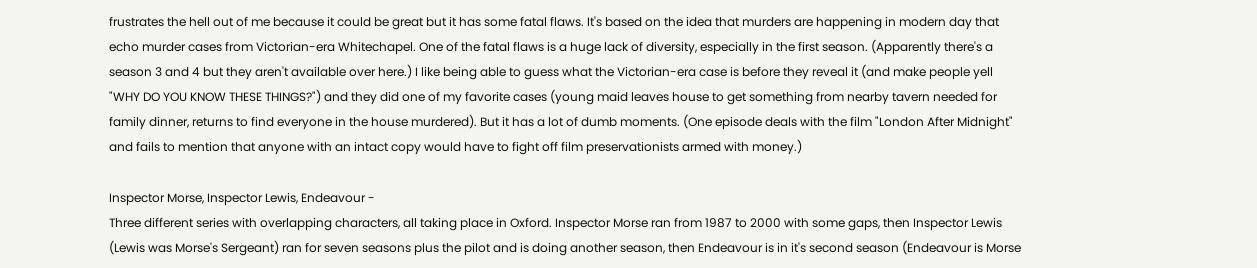frustrates the hell out of me because it could be great but it has some fatal flaws. It's based on the idea that murders are happening in modern day that echo murder cases from Victorian-era Whitechapel. One of the fatal flaws is a huge lack of diversity, especially in the first season. (Apparently there's a season 3 and 4 but they aren't available over here.) I like being able to guess what the Victorian-era case is before they reveal it (and make people yell "WHY DO YOU KNOW THESE THINGS?") and they did one of my favorite cases (young maid leaves house to get something from nearby tavern needed for family dinner, returns to find everyone in the house murdered). But it has a lot of dumb moments. (One episode deals with the film "London After Midnight" and fails to mention that anyone with an intact copy would have to fight off film preservationists armed with money.)

Inspector Morse, Inspector Lewis, Endeavour -
Three different series with overlapping characters, all taking place in Oxford. Inspector Morse ran from 1987 to 2000 with some gaps, then Inspector Lewis (Lewis was Morse's Sergeant) ran for seven seasons plus the pilot and is doing another season, then Endeavour is in it's second season (Endeavour is Morse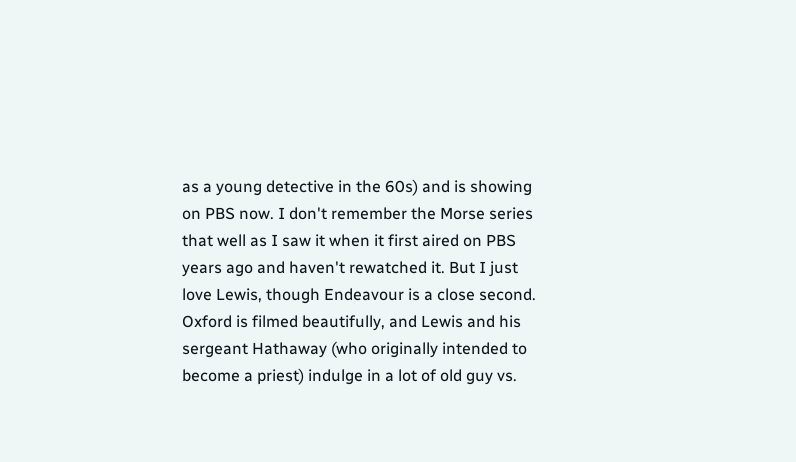as a young detective in the 60s) and is showing on PBS now. I don't remember the Morse series that well as I saw it when it first aired on PBS years ago and haven't rewatched it. But I just love Lewis, though Endeavour is a close second. Oxford is filmed beautifully, and Lewis and his sergeant Hathaway (who originally intended to become a priest) indulge in a lot of old guy vs.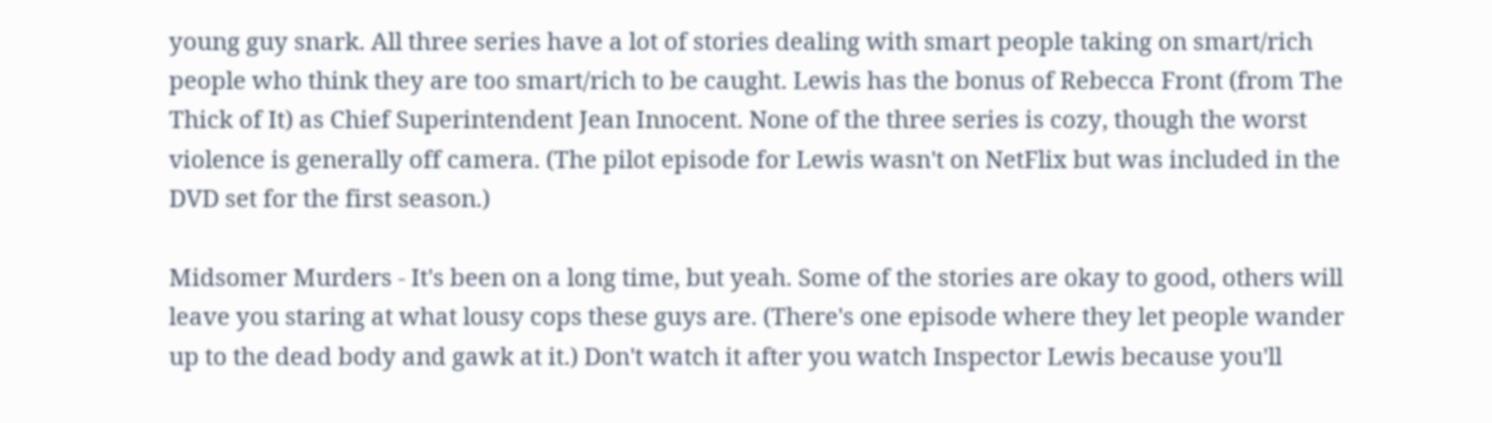young guy snark. All three series have a lot of stories dealing with smart people taking on smart/rich people who think they are too smart/rich to be caught. Lewis has the bonus of Rebecca Front (from The Thick of It) as Chief Superintendent Jean Innocent. None of the three series is cozy, though the worst violence is generally off camera. (The pilot episode for Lewis wasn't on NetFlix but was included in the DVD set for the first season.)

Midsomer Murders - It's been on a long time, but yeah. Some of the stories are okay to good, others will leave you staring at what lousy cops these guys are. (There's one episode where they let people wander up to the dead body and gawk at it.) Don't watch it after you watch Inspector Lewis because you'll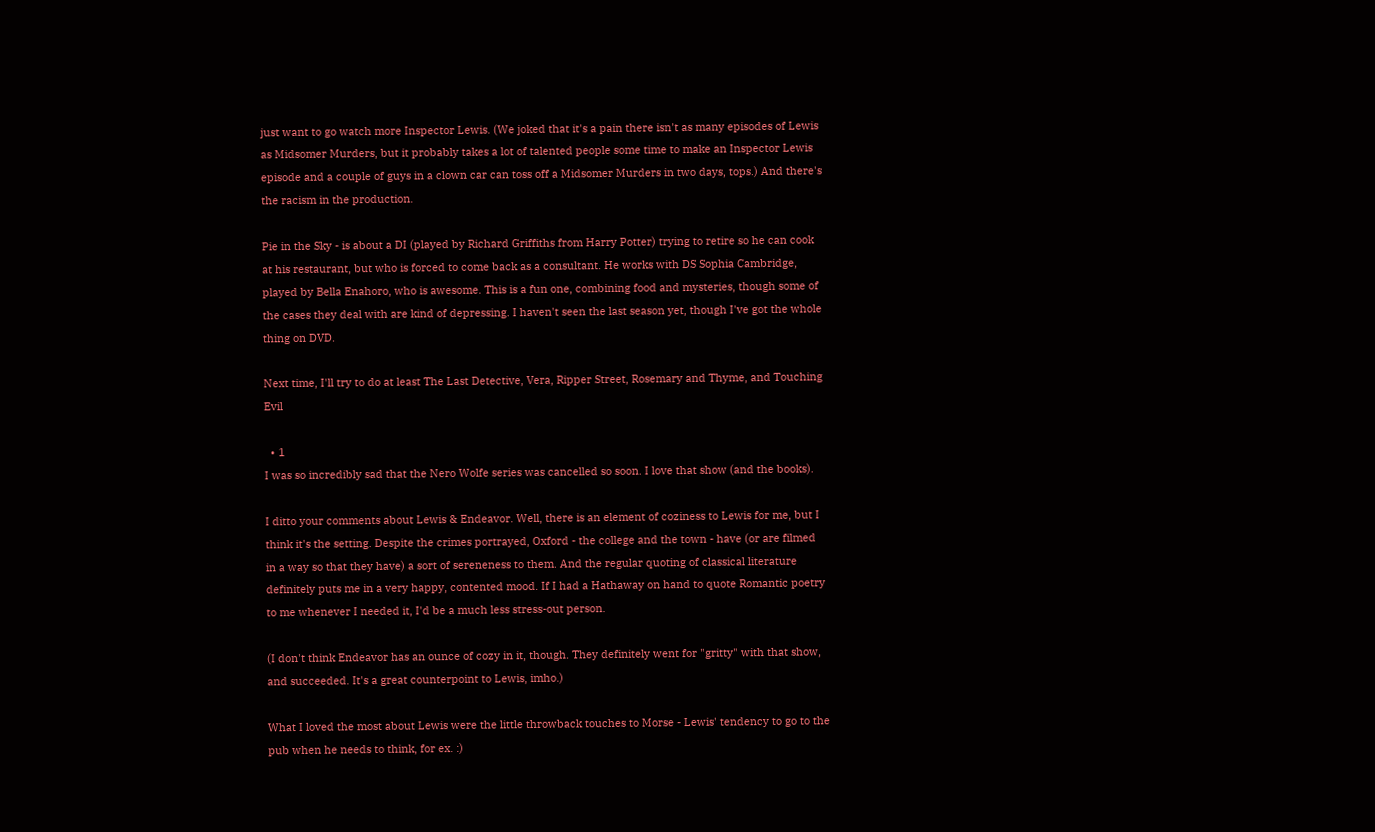just want to go watch more Inspector Lewis. (We joked that it's a pain there isn't as many episodes of Lewis as Midsomer Murders, but it probably takes a lot of talented people some time to make an Inspector Lewis episode and a couple of guys in a clown car can toss off a Midsomer Murders in two days, tops.) And there's the racism in the production.

Pie in the Sky - is about a DI (played by Richard Griffiths from Harry Potter) trying to retire so he can cook at his restaurant, but who is forced to come back as a consultant. He works with DS Sophia Cambridge, played by Bella Enahoro, who is awesome. This is a fun one, combining food and mysteries, though some of the cases they deal with are kind of depressing. I haven't seen the last season yet, though I've got the whole thing on DVD.

Next time, I'll try to do at least The Last Detective, Vera, Ripper Street, Rosemary and Thyme, and Touching Evil

  • 1
I was so incredibly sad that the Nero Wolfe series was cancelled so soon. I love that show (and the books).

I ditto your comments about Lewis & Endeavor. Well, there is an element of coziness to Lewis for me, but I think it's the setting. Despite the crimes portrayed, Oxford - the college and the town - have (or are filmed in a way so that they have) a sort of sereneness to them. And the regular quoting of classical literature definitely puts me in a very happy, contented mood. If I had a Hathaway on hand to quote Romantic poetry to me whenever I needed it, I'd be a much less stress-out person.

(I don't think Endeavor has an ounce of cozy in it, though. They definitely went for "gritty" with that show, and succeeded. It's a great counterpoint to Lewis, imho.)

What I loved the most about Lewis were the little throwback touches to Morse - Lewis' tendency to go to the pub when he needs to think, for ex. :)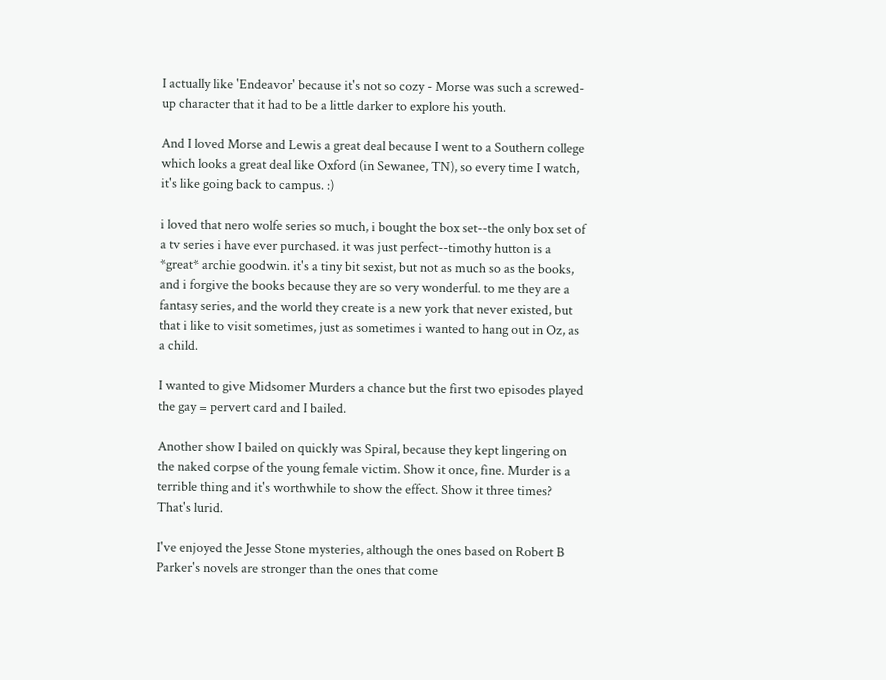I actually like 'Endeavor' because it's not so cozy - Morse was such a screwed-up character that it had to be a little darker to explore his youth.

And I loved Morse and Lewis a great deal because I went to a Southern college which looks a great deal like Oxford (in Sewanee, TN), so every time I watch, it's like going back to campus. :)

i loved that nero wolfe series so much, i bought the box set--the only box set of a tv series i have ever purchased. it was just perfect--timothy hutton is a *great* archie goodwin. it's a tiny bit sexist, but not as much so as the books, and i forgive the books because they are so very wonderful. to me they are a fantasy series, and the world they create is a new york that never existed, but that i like to visit sometimes, just as sometimes i wanted to hang out in Oz, as a child.

I wanted to give Midsomer Murders a chance but the first two episodes played the gay = pervert card and I bailed.

Another show I bailed on quickly was Spiral, because they kept lingering on the naked corpse of the young female victim. Show it once, fine. Murder is a terrible thing and it's worthwhile to show the effect. Show it three times? That's lurid.

I've enjoyed the Jesse Stone mysteries, although the ones based on Robert B Parker's novels are stronger than the ones that come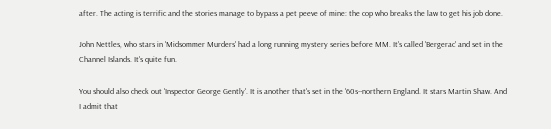after. The acting is terrific and the stories manage to bypass a pet peeve of mine: the cop who breaks the law to get his job done.

John Nettles, who stars in 'Midsommer Murders' had a long running mystery series before MM. It's called 'Bergerac' and set in the Channel Islands. It's quite fun.

You should also check out 'Inspector George Gently'. It is another that's set in the '60s--northern England. It stars Martin Shaw. And I admit that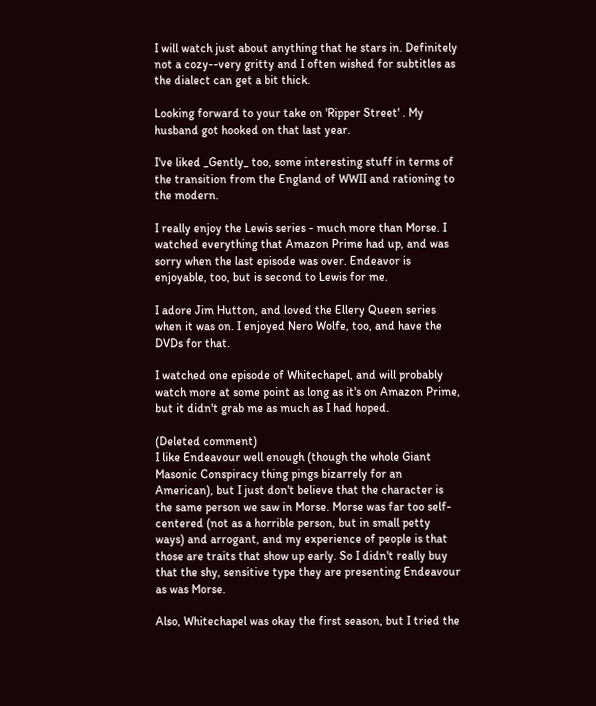I will watch just about anything that he stars in. Definitely not a cozy--very gritty and I often wished for subtitles as the dialect can get a bit thick.

Looking forward to your take on 'Ripper Street' . My husband got hooked on that last year.

I've liked _Gently_ too, some interesting stuff in terms of the transition from the England of WWII and rationing to the modern.

I really enjoy the Lewis series - much more than Morse. I watched everything that Amazon Prime had up, and was sorry when the last episode was over. Endeavor is enjoyable, too, but is second to Lewis for me.

I adore Jim Hutton, and loved the Ellery Queen series when it was on. I enjoyed Nero Wolfe, too, and have the DVDs for that.

I watched one episode of Whitechapel, and will probably watch more at some point as long as it's on Amazon Prime, but it didn't grab me as much as I had hoped.

(Deleted comment)
I like Endeavour well enough (though the whole Giant Masonic Conspiracy thing pings bizarrely for an American), but I just don't believe that the character is the same person we saw in Morse. Morse was far too self-centered (not as a horrible person, but in small petty ways) and arrogant, and my experience of people is that those are traits that show up early. So I didn't really buy that the shy, sensitive type they are presenting Endeavour as was Morse.

Also, Whitechapel was okay the first season, but I tried the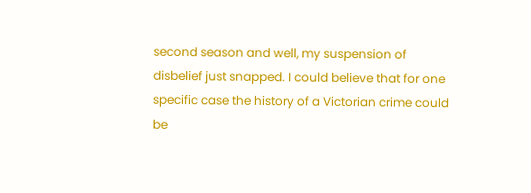second season and well, my suspension of disbelief just snapped. I could believe that for one specific case the history of a Victorian crime could be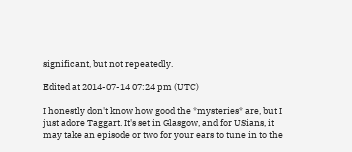significant, but not repeatedly.

Edited at 2014-07-14 07:24 pm (UTC)

I honestly don't know how good the *mysteries* are, but I just adore Taggart. It's set in Glasgow, and for USians, it may take an episode or two for your ears to tune in to the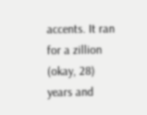accents. It ran for a zillion (okay, 28) years and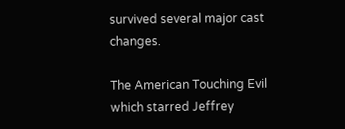survived several major cast changes.

The American Touching Evil which starred Jeffrey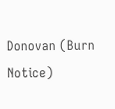Donovan (Burn Notice)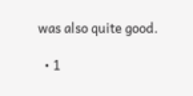was also quite good.

  • 1